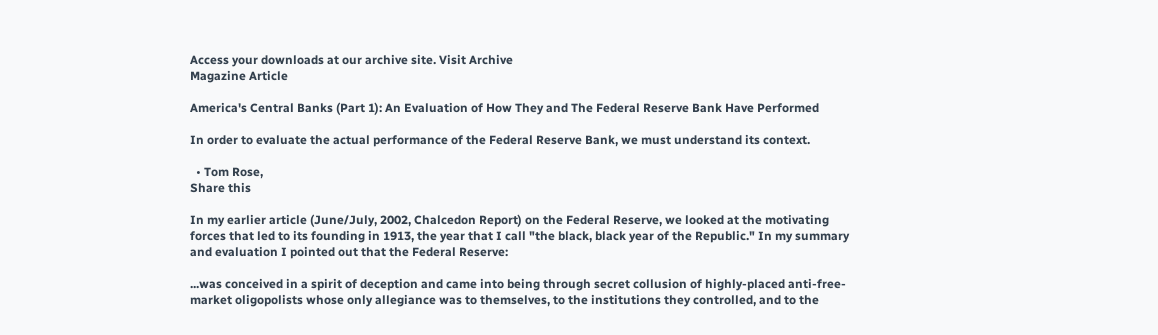Access your downloads at our archive site. Visit Archive
Magazine Article

America's Central Banks (Part 1): An Evaluation of How They and The Federal Reserve Bank Have Performed

In order to evaluate the actual performance of the Federal Reserve Bank, we must understand its context.

  • Tom Rose,
Share this

In my earlier article (June/July, 2002, Chalcedon Report) on the Federal Reserve, we looked at the motivating forces that led to its founding in 1913, the year that I call "the black, black year of the Republic." In my summary and evaluation I pointed out that the Federal Reserve:

...was conceived in a spirit of deception and came into being through secret collusion of highly-placed anti-free-market oligopolists whose only allegiance was to themselves, to the institutions they controlled, and to the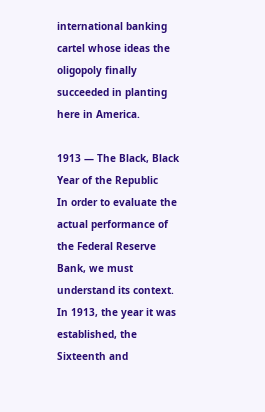international banking cartel whose ideas the oligopoly finally succeeded in planting here in America.

1913 — The Black, Black Year of the Republic
In order to evaluate the actual performance of the Federal Reserve Bank, we must understand its context. In 1913, the year it was established, the Sixteenth and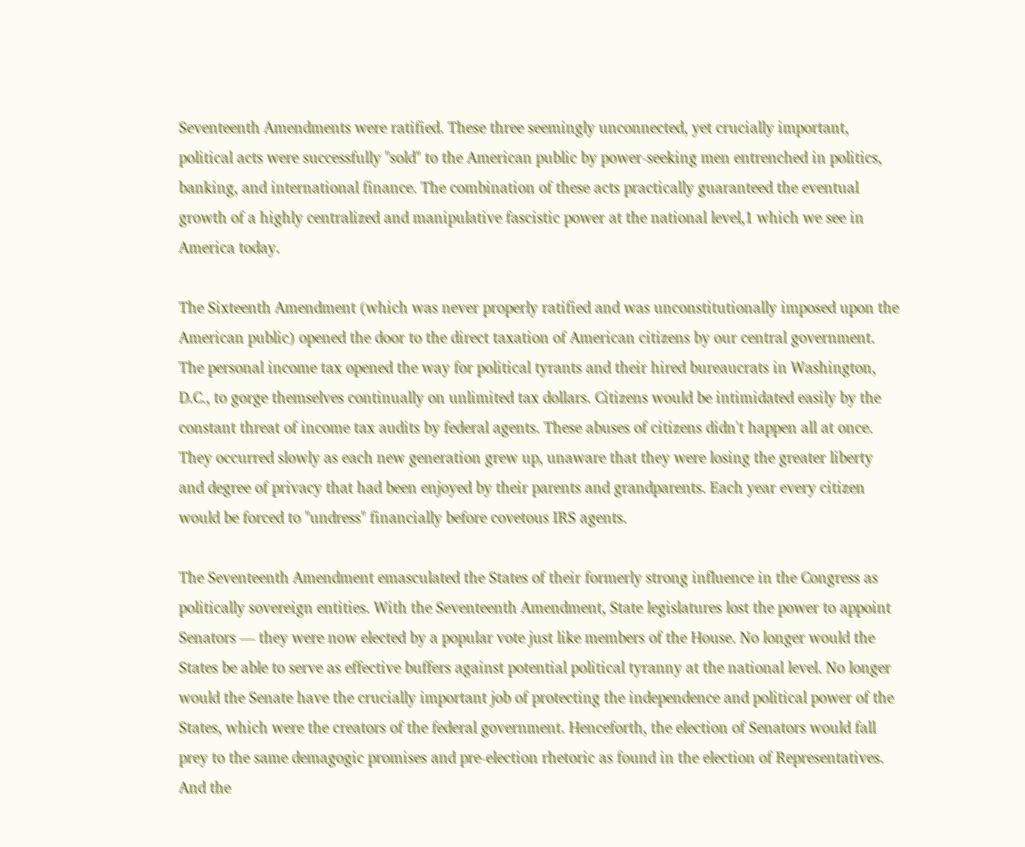Seventeenth Amendments were ratified. These three seemingly unconnected, yet crucially important, political acts were successfully "sold" to the American public by power-seeking men entrenched in politics, banking, and international finance. The combination of these acts practically guaranteed the eventual growth of a highly centralized and manipulative fascistic power at the national level,1 which we see in America today.

The Sixteenth Amendment (which was never properly ratified and was unconstitutionally imposed upon the American public) opened the door to the direct taxation of American citizens by our central government. The personal income tax opened the way for political tyrants and their hired bureaucrats in Washington, D.C., to gorge themselves continually on unlimited tax dollars. Citizens would be intimidated easily by the constant threat of income tax audits by federal agents. These abuses of citizens didn't happen all at once. They occurred slowly as each new generation grew up, unaware that they were losing the greater liberty and degree of privacy that had been enjoyed by their parents and grandparents. Each year every citizen would be forced to "undress" financially before covetous IRS agents.

The Seventeenth Amendment emasculated the States of their formerly strong influence in the Congress as politically sovereign entities. With the Seventeenth Amendment, State legislatures lost the power to appoint Senators — they were now elected by a popular vote just like members of the House. No longer would the States be able to serve as effective buffers against potential political tyranny at the national level. No longer would the Senate have the crucially important job of protecting the independence and political power of the States, which were the creators of the federal government. Henceforth, the election of Senators would fall prey to the same demagogic promises and pre-election rhetoric as found in the election of Representatives. And the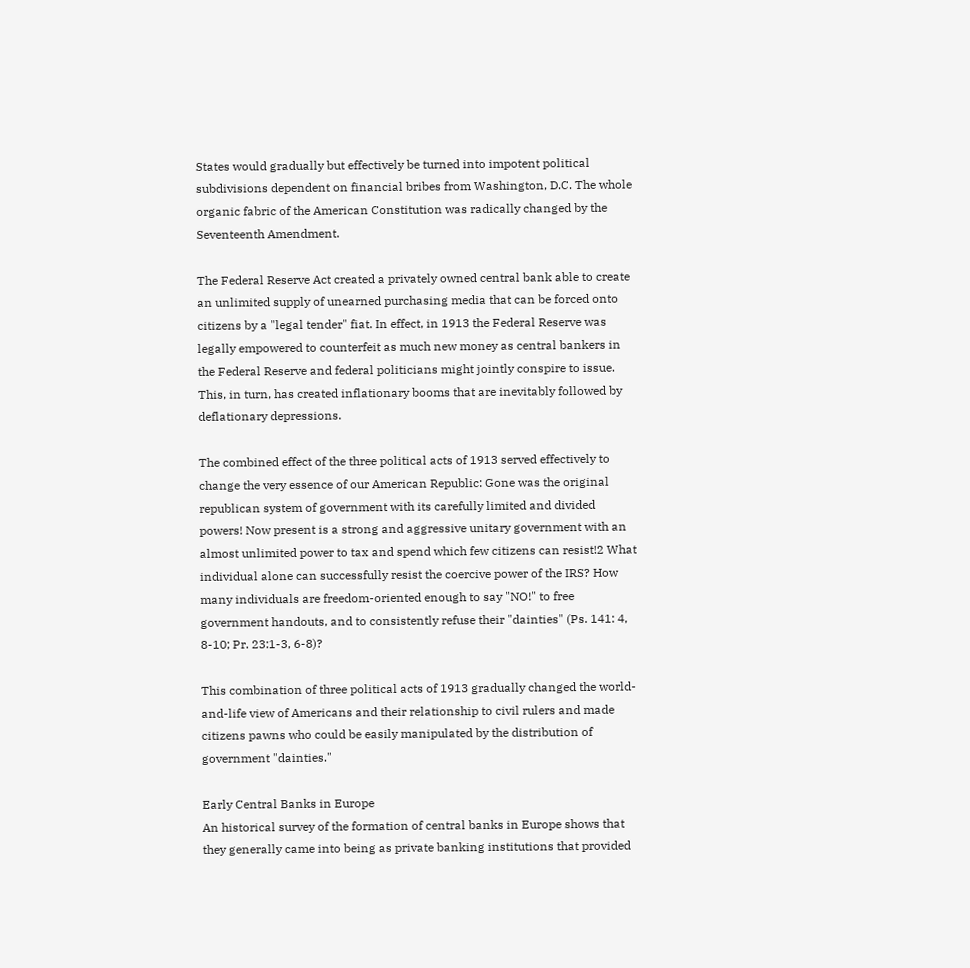States would gradually but effectively be turned into impotent political subdivisions dependent on financial bribes from Washington, D.C. The whole organic fabric of the American Constitution was radically changed by the Seventeenth Amendment.

The Federal Reserve Act created a privately owned central bank able to create an unlimited supply of unearned purchasing media that can be forced onto citizens by a "legal tender" fiat. In effect, in 1913 the Federal Reserve was legally empowered to counterfeit as much new money as central bankers in the Federal Reserve and federal politicians might jointly conspire to issue. This, in turn, has created inflationary booms that are inevitably followed by deflationary depressions.

The combined effect of the three political acts of 1913 served effectively to change the very essence of our American Republic: Gone was the original republican system of government with its carefully limited and divided powers! Now present is a strong and aggressive unitary government with an almost unlimited power to tax and spend which few citizens can resist!2 What individual alone can successfully resist the coercive power of the IRS? How many individuals are freedom-oriented enough to say "NO!" to free government handouts, and to consistently refuse their "dainties" (Ps. 141: 4, 8-10; Pr. 23:1-3, 6-8)?

This combination of three political acts of 1913 gradually changed the world-and-life view of Americans and their relationship to civil rulers and made citizens pawns who could be easily manipulated by the distribution of government "dainties."

Early Central Banks in Europe
An historical survey of the formation of central banks in Europe shows that they generally came into being as private banking institutions that provided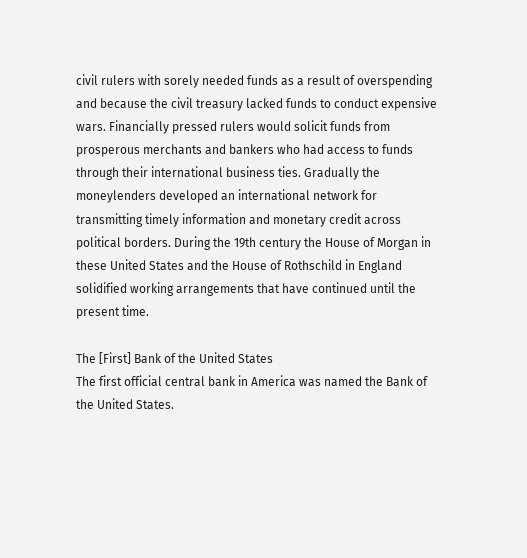civil rulers with sorely needed funds as a result of overspending and because the civil treasury lacked funds to conduct expensive wars. Financially pressed rulers would solicit funds from prosperous merchants and bankers who had access to funds through their international business ties. Gradually the moneylenders developed an international network for transmitting timely information and monetary credit across political borders. During the 19th century the House of Morgan in these United States and the House of Rothschild in England solidified working arrangements that have continued until the present time.

The [First] Bank of the United States
The first official central bank in America was named the Bank of the United States.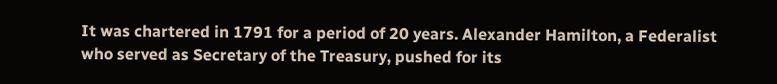It was chartered in 1791 for a period of 20 years. Alexander Hamilton, a Federalist who served as Secretary of the Treasury, pushed for its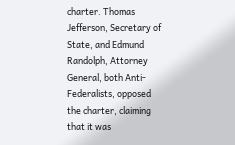charter. Thomas Jefferson, Secretary of State, and Edmund Randolph, Attorney General, both Anti-Federalists, opposed the charter, claiming that it was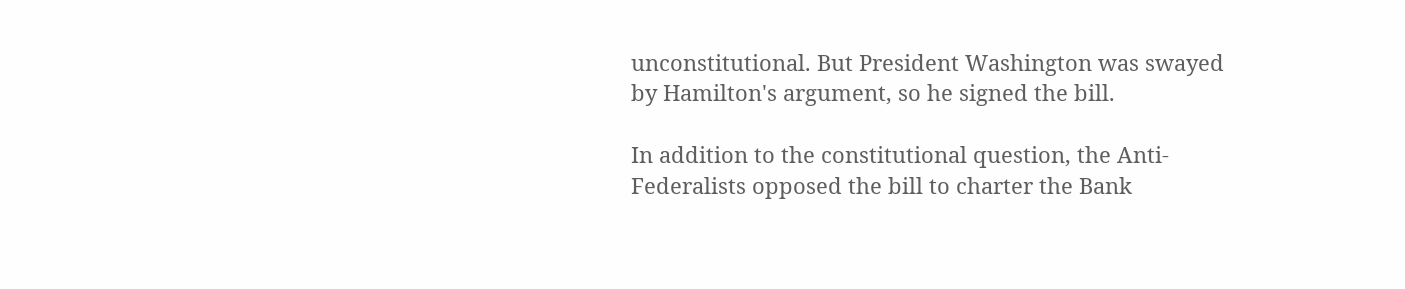unconstitutional. But President Washington was swayed by Hamilton's argument, so he signed the bill.

In addition to the constitutional question, the Anti-Federalists opposed the bill to charter the Bank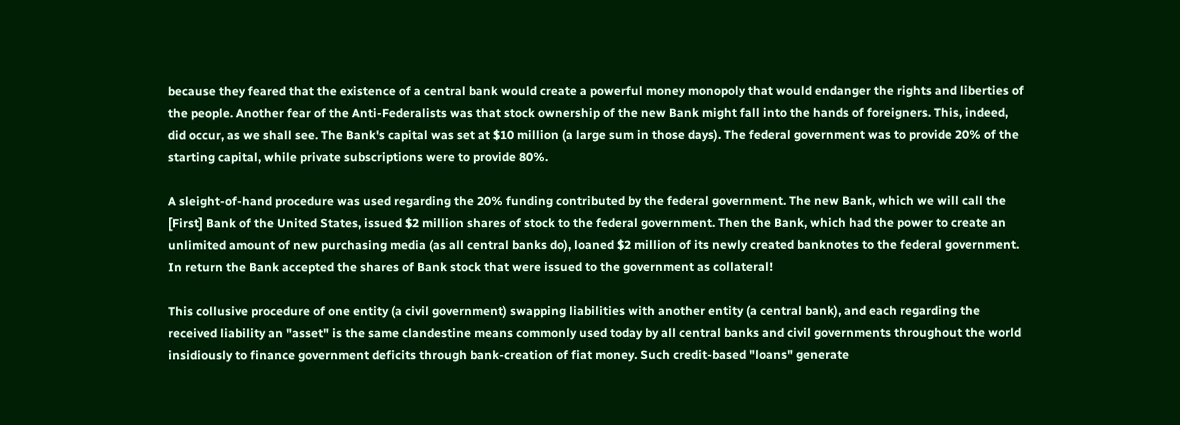because they feared that the existence of a central bank would create a powerful money monopoly that would endanger the rights and liberties of the people. Another fear of the Anti-Federalists was that stock ownership of the new Bank might fall into the hands of foreigners. This, indeed, did occur, as we shall see. The Bank's capital was set at $10 million (a large sum in those days). The federal government was to provide 20% of the starting capital, while private subscriptions were to provide 80%.

A sleight-of-hand procedure was used regarding the 20% funding contributed by the federal government. The new Bank, which we will call the [First] Bank of the United States, issued $2 million shares of stock to the federal government. Then the Bank, which had the power to create an unlimited amount of new purchasing media (as all central banks do), loaned $2 million of its newly created banknotes to the federal government. In return the Bank accepted the shares of Bank stock that were issued to the government as collateral!

This collusive procedure of one entity (a civil government) swapping liabilities with another entity (a central bank), and each regarding the received liability an "asset" is the same clandestine means commonly used today by all central banks and civil governments throughout the world insidiously to finance government deficits through bank-creation of fiat money. Such credit-based "loans" generate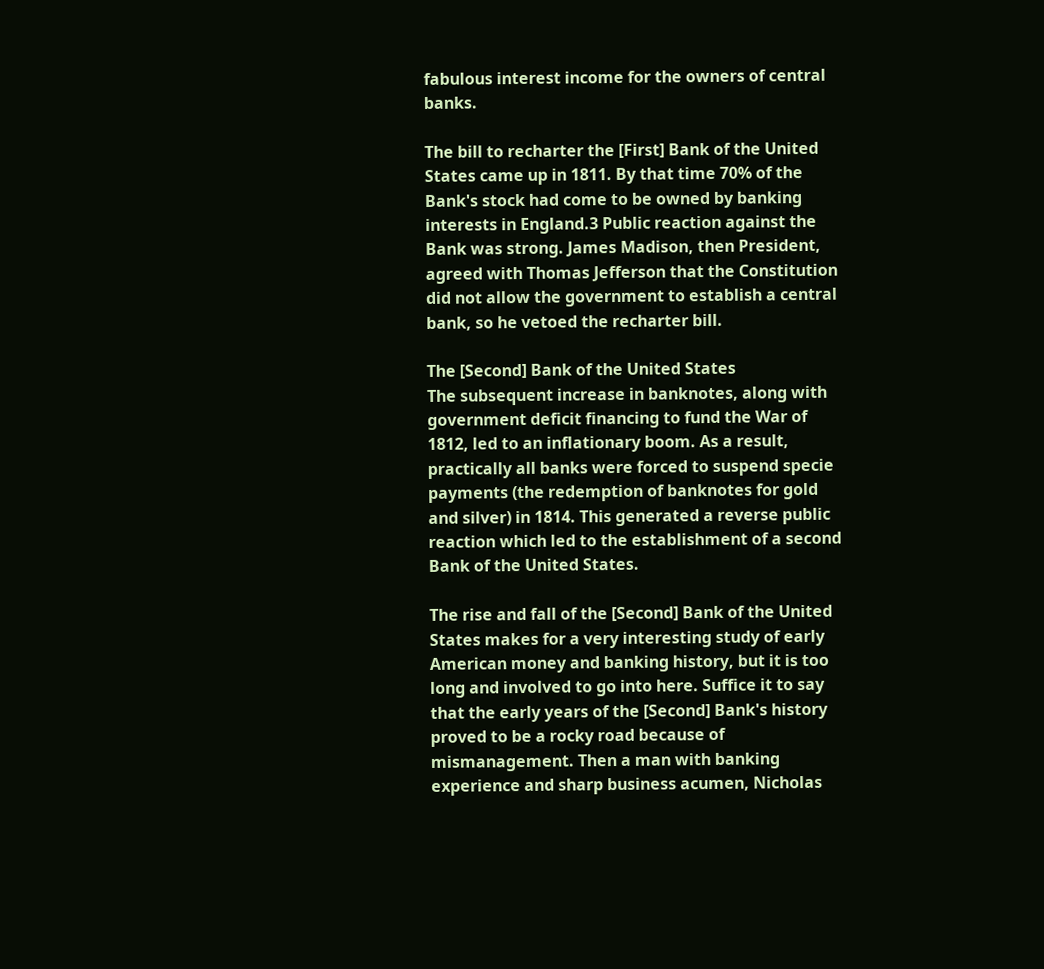fabulous interest income for the owners of central banks.

The bill to recharter the [First] Bank of the United States came up in 1811. By that time 70% of the Bank's stock had come to be owned by banking interests in England.3 Public reaction against the Bank was strong. James Madison, then President, agreed with Thomas Jefferson that the Constitution did not allow the government to establish a central bank, so he vetoed the recharter bill.

The [Second] Bank of the United States
The subsequent increase in banknotes, along with government deficit financing to fund the War of 1812, led to an inflationary boom. As a result, practically all banks were forced to suspend specie payments (the redemption of banknotes for gold and silver) in 1814. This generated a reverse public reaction which led to the establishment of a second Bank of the United States.

The rise and fall of the [Second] Bank of the United States makes for a very interesting study of early American money and banking history, but it is too long and involved to go into here. Suffice it to say that the early years of the [Second] Bank's history proved to be a rocky road because of mismanagement. Then a man with banking experience and sharp business acumen, Nicholas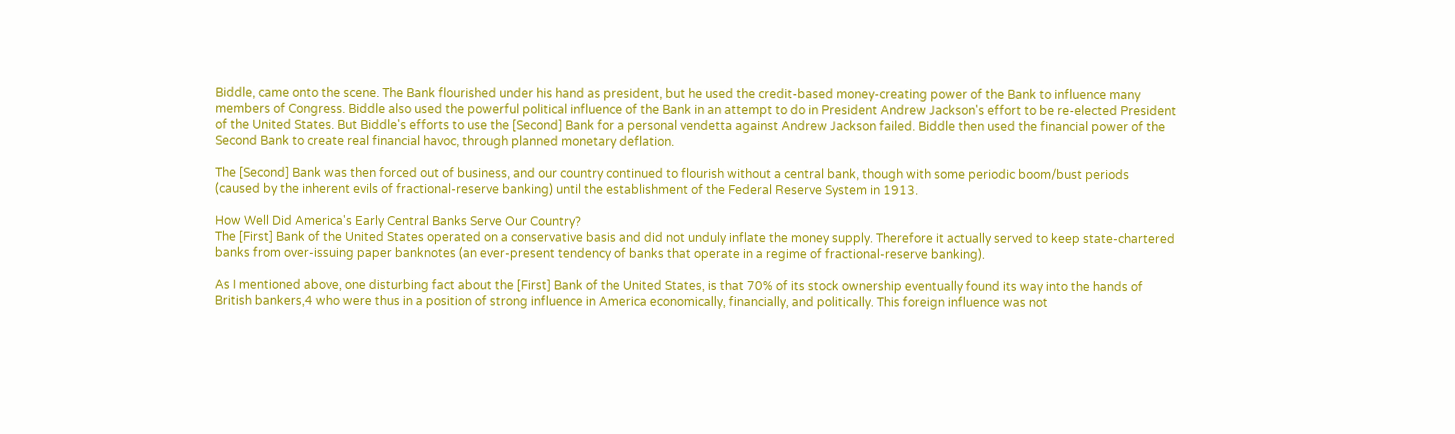Biddle, came onto the scene. The Bank flourished under his hand as president, but he used the credit-based money-creating power of the Bank to influence many members of Congress. Biddle also used the powerful political influence of the Bank in an attempt to do in President Andrew Jackson's effort to be re-elected President of the United States. But Biddle's efforts to use the [Second] Bank for a personal vendetta against Andrew Jackson failed. Biddle then used the financial power of the Second Bank to create real financial havoc, through planned monetary deflation.

The [Second] Bank was then forced out of business, and our country continued to flourish without a central bank, though with some periodic boom/bust periods (caused by the inherent evils of fractional-reserve banking) until the establishment of the Federal Reserve System in 1913.

How Well Did America's Early Central Banks Serve Our Country?
The [First] Bank of the United States operated on a conservative basis and did not unduly inflate the money supply. Therefore it actually served to keep state-chartered banks from over-issuing paper banknotes (an ever-present tendency of banks that operate in a regime of fractional-reserve banking).

As I mentioned above, one disturbing fact about the [First] Bank of the United States, is that 70% of its stock ownership eventually found its way into the hands of British bankers,4 who were thus in a position of strong influence in America economically, financially, and politically. This foreign influence was not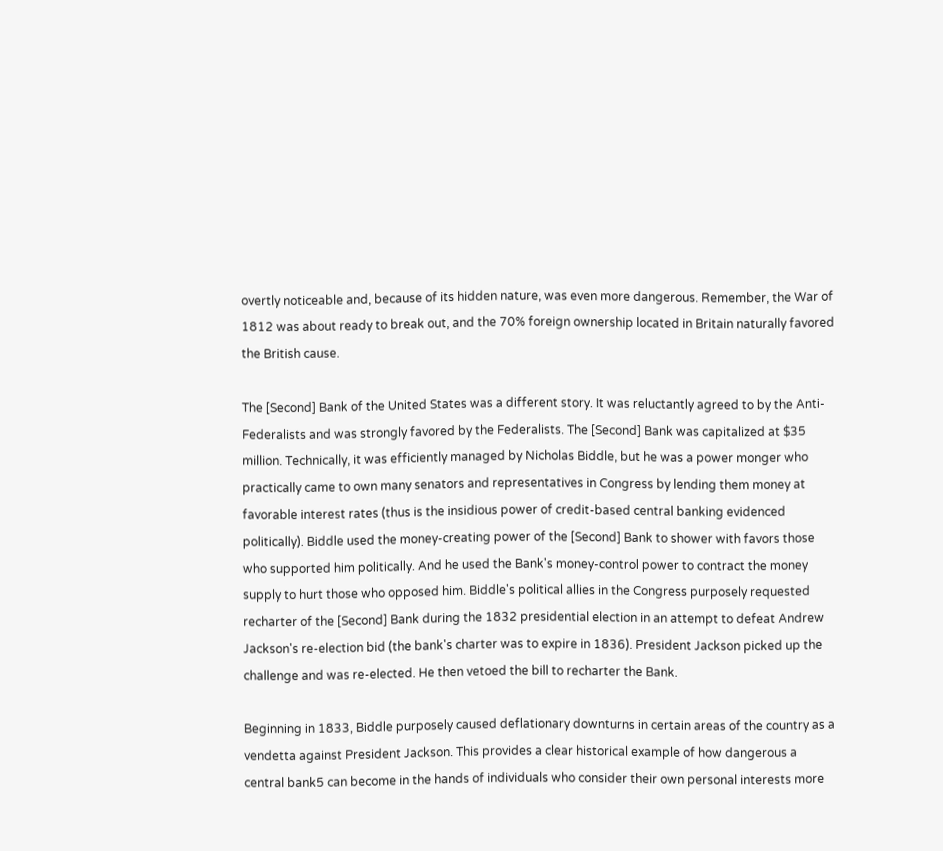overtly noticeable and, because of its hidden nature, was even more dangerous. Remember, the War of 1812 was about ready to break out, and the 70% foreign ownership located in Britain naturally favored the British cause.

The [Second] Bank of the United States was a different story. It was reluctantly agreed to by the Anti-Federalists and was strongly favored by the Federalists. The [Second] Bank was capitalized at $35 million. Technically, it was efficiently managed by Nicholas Biddle, but he was a power monger who practically came to own many senators and representatives in Congress by lending them money at favorable interest rates (thus is the insidious power of credit-based central banking evidenced politically). Biddle used the money-creating power of the [Second] Bank to shower with favors those who supported him politically. And he used the Bank's money-control power to contract the money supply to hurt those who opposed him. Biddle's political allies in the Congress purposely requested recharter of the [Second] Bank during the 1832 presidential election in an attempt to defeat Andrew Jackson's re-election bid (the bank's charter was to expire in 1836). President Jackson picked up the challenge and was re-elected. He then vetoed the bill to recharter the Bank.

Beginning in 1833, Biddle purposely caused deflationary downturns in certain areas of the country as a vendetta against President Jackson. This provides a clear historical example of how dangerous a central bank5 can become in the hands of individuals who consider their own personal interests more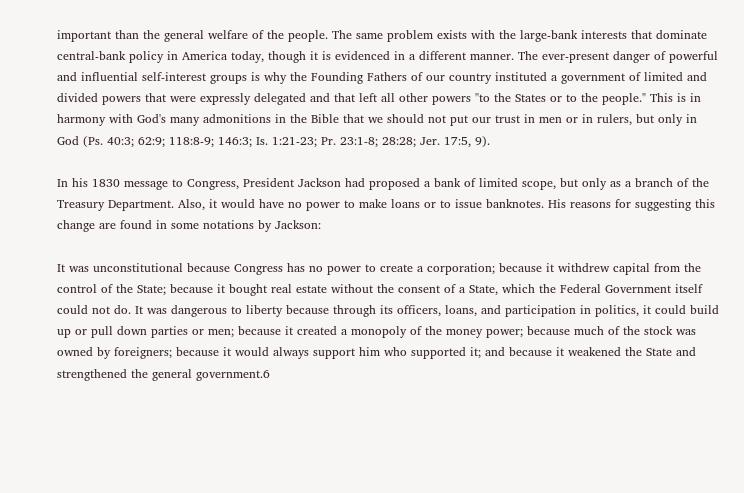important than the general welfare of the people. The same problem exists with the large-bank interests that dominate central-bank policy in America today, though it is evidenced in a different manner. The ever-present danger of powerful and influential self-interest groups is why the Founding Fathers of our country instituted a government of limited and divided powers that were expressly delegated and that left all other powers "to the States or to the people." This is in harmony with God's many admonitions in the Bible that we should not put our trust in men or in rulers, but only in God (Ps. 40:3; 62:9; 118:8-9; 146:3; Is. 1:21-23; Pr. 23:1-8; 28:28; Jer. 17:5, 9).

In his 1830 message to Congress, President Jackson had proposed a bank of limited scope, but only as a branch of the Treasury Department. Also, it would have no power to make loans or to issue banknotes. His reasons for suggesting this change are found in some notations by Jackson:

It was unconstitutional because Congress has no power to create a corporation; because it withdrew capital from the control of the State; because it bought real estate without the consent of a State, which the Federal Government itself could not do. It was dangerous to liberty because through its officers, loans, and participation in politics, it could build up or pull down parties or men; because it created a monopoly of the money power; because much of the stock was owned by foreigners; because it would always support him who supported it; and because it weakened the State and strengthened the general government.6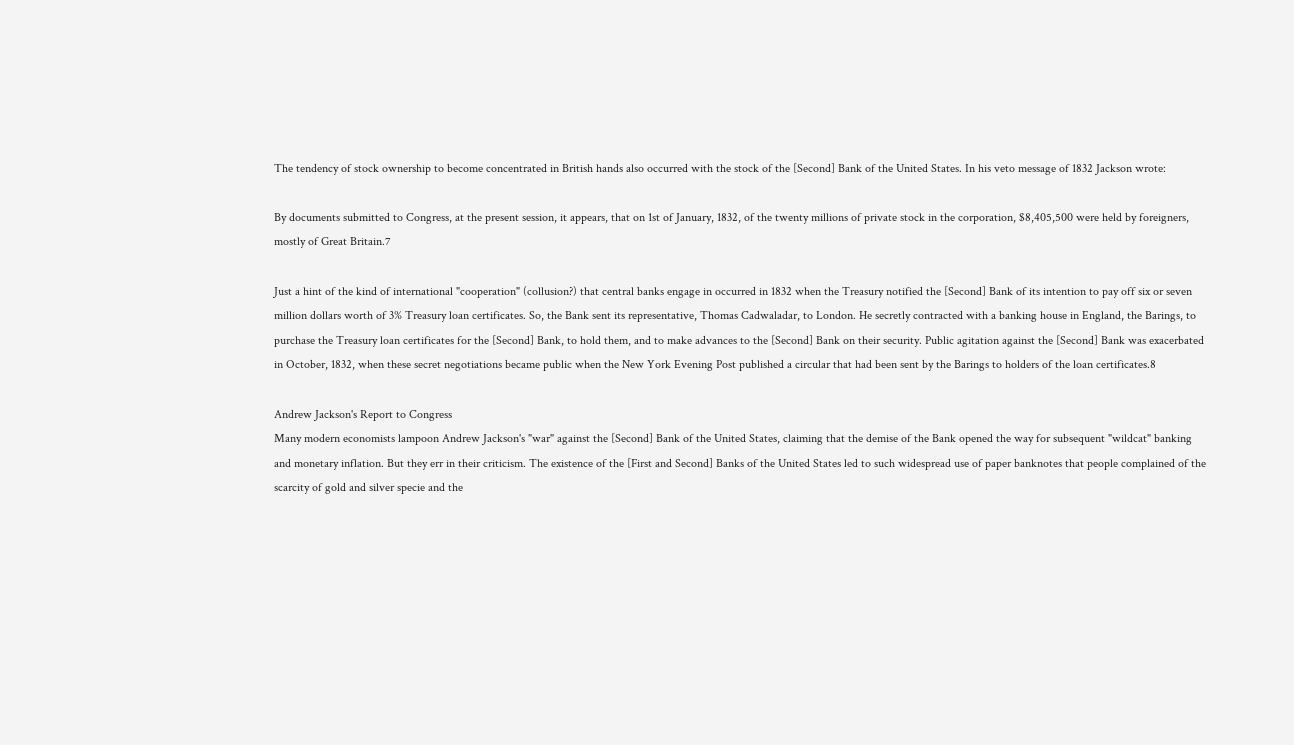The tendency of stock ownership to become concentrated in British hands also occurred with the stock of the [Second] Bank of the United States. In his veto message of 1832 Jackson wrote:

By documents submitted to Congress, at the present session, it appears, that on 1st of January, 1832, of the twenty millions of private stock in the corporation, $8,405,500 were held by foreigners, mostly of Great Britain.7

Just a hint of the kind of international "cooperation" (collusion?) that central banks engage in occurred in 1832 when the Treasury notified the [Second] Bank of its intention to pay off six or seven million dollars worth of 3% Treasury loan certificates. So, the Bank sent its representative, Thomas Cadwaladar, to London. He secretly contracted with a banking house in England, the Barings, to purchase the Treasury loan certificates for the [Second] Bank, to hold them, and to make advances to the [Second] Bank on their security. Public agitation against the [Second] Bank was exacerbated in October, 1832, when these secret negotiations became public when the New York Evening Post published a circular that had been sent by the Barings to holders of the loan certificates.8

Andrew Jackson's Report to Congress
Many modern economists lampoon Andrew Jackson's "war" against the [Second] Bank of the United States, claiming that the demise of the Bank opened the way for subsequent "wildcat" banking and monetary inflation. But they err in their criticism. The existence of the [First and Second] Banks of the United States led to such widespread use of paper banknotes that people complained of the scarcity of gold and silver specie and the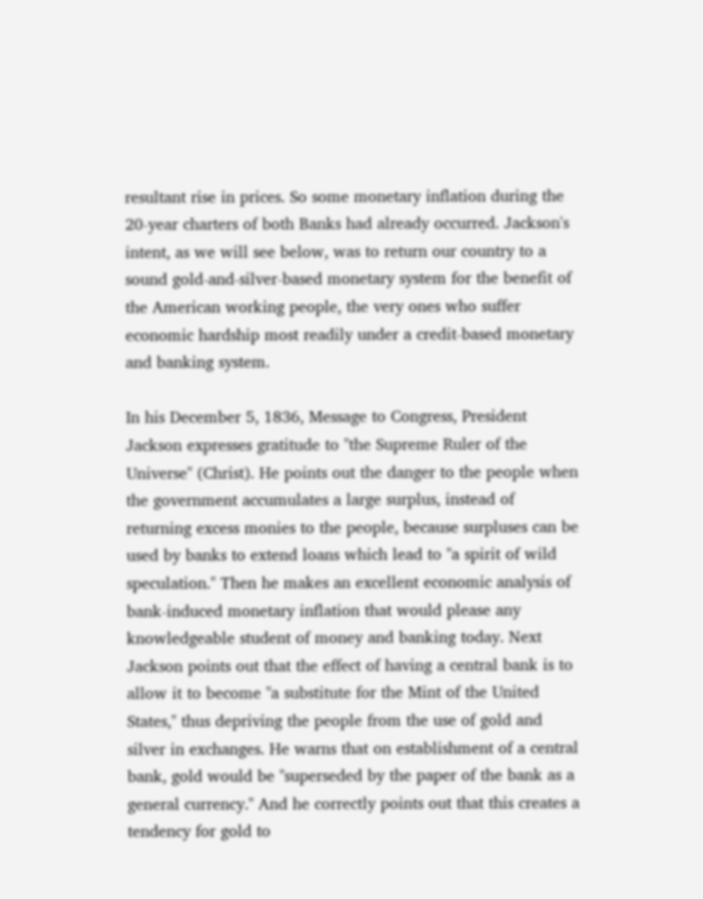resultant rise in prices. So some monetary inflation during the 20-year charters of both Banks had already occurred. Jackson's intent, as we will see below, was to return our country to a sound gold-and-silver-based monetary system for the benefit of the American working people, the very ones who suffer economic hardship most readily under a credit-based monetary and banking system.

In his December 5, 1836, Message to Congress, President Jackson expresses gratitude to "the Supreme Ruler of the Universe" (Christ). He points out the danger to the people when the government accumulates a large surplus, instead of returning excess monies to the people, because surpluses can be used by banks to extend loans which lead to "a spirit of wild speculation." Then he makes an excellent economic analysis of bank-induced monetary inflation that would please any knowledgeable student of money and banking today. Next Jackson points out that the effect of having a central bank is to allow it to become "a substitute for the Mint of the United States," thus depriving the people from the use of gold and silver in exchanges. He warns that on establishment of a central bank, gold would be "superseded by the paper of the bank as a general currency." And he correctly points out that this creates a tendency for gold to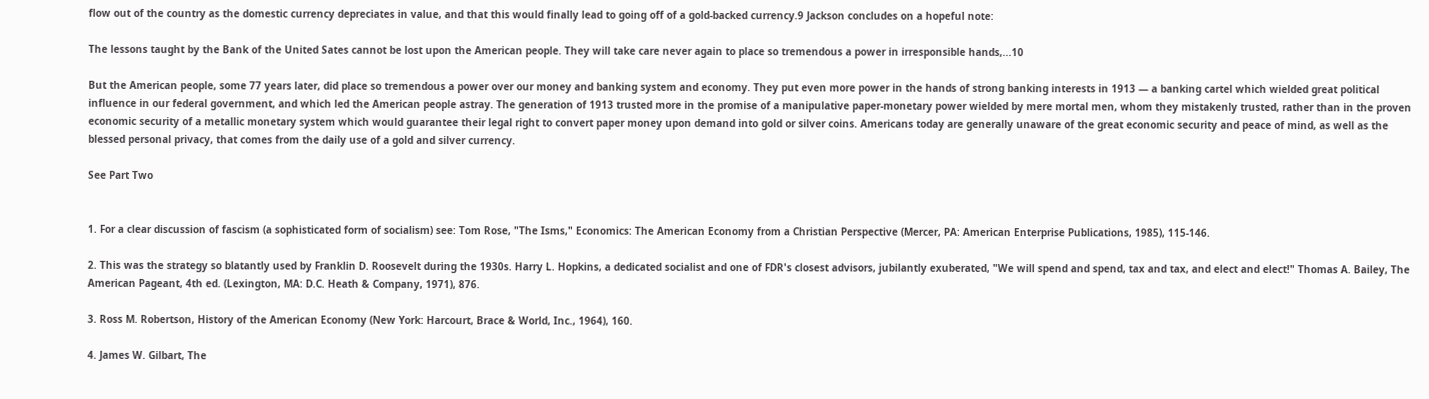flow out of the country as the domestic currency depreciates in value, and that this would finally lead to going off of a gold-backed currency.9 Jackson concludes on a hopeful note:

The lessons taught by the Bank of the United Sates cannot be lost upon the American people. They will take care never again to place so tremendous a power in irresponsible hands,...10

But the American people, some 77 years later, did place so tremendous a power over our money and banking system and economy. They put even more power in the hands of strong banking interests in 1913 — a banking cartel which wielded great political influence in our federal government, and which led the American people astray. The generation of 1913 trusted more in the promise of a manipulative paper-monetary power wielded by mere mortal men, whom they mistakenly trusted, rather than in the proven economic security of a metallic monetary system which would guarantee their legal right to convert paper money upon demand into gold or silver coins. Americans today are generally unaware of the great economic security and peace of mind, as well as the blessed personal privacy, that comes from the daily use of a gold and silver currency.

See Part Two


1. For a clear discussion of fascism (a sophisticated form of socialism) see: Tom Rose, "The Isms," Economics: The American Economy from a Christian Perspective (Mercer, PA: American Enterprise Publications, 1985), 115-146.

2. This was the strategy so blatantly used by Franklin D. Roosevelt during the 1930s. Harry L. Hopkins, a dedicated socialist and one of FDR's closest advisors, jubilantly exuberated, "We will spend and spend, tax and tax, and elect and elect!" Thomas A. Bailey, The American Pageant, 4th ed. (Lexington, MA: D.C. Heath & Company, 1971), 876.

3. Ross M. Robertson, History of the American Economy (New York: Harcourt, Brace & World, Inc., 1964), 160.

4. James W. Gilbart, The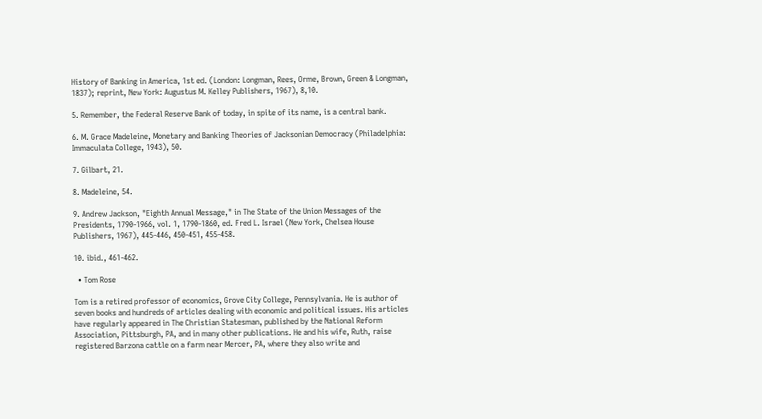History of Banking in America, 1st ed. (London: Longman, Rees, Orme, Brown, Green & Longman, 1837); reprint, New York: Augustus M. Kelley Publishers, 1967), 8,10.

5. Remember, the Federal Reserve Bank of today, in spite of its name, is a central bank.

6. M. Grace Madeleine, Monetary and Banking Theories of Jacksonian Democracy (Philadelphia: Immaculata College, 1943), 50.

7. Gilbart, 21.

8. Madeleine, 54.

9. Andrew Jackson, "Eighth Annual Message," in The State of the Union Messages of the Presidents, 1790-1966, vol. 1, 1790-1860, ed. Fred L. Israel (New York, Chelsea House Publishers, 1967), 445-446, 450-451, 455-458.

10. ibid., 461-462.

  • Tom Rose

Tom is a retired professor of economics, Grove City College, Pennsylvania. He is author of seven books and hundreds of articles dealing with economic and political issues. His articles have regularly appeared in The Christian Statesman, published by the National Reform Association, Pittsburgh, PA, and in many other publications. He and his wife, Ruth, raise registered Barzona cattle on a farm near Mercer, PA, where they also write and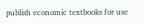publish economic textbooks for use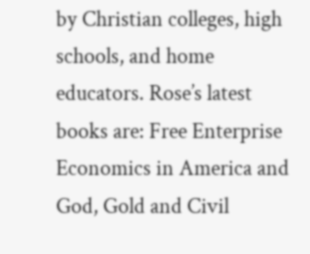by Christian colleges, high schools, and home educators. Rose’s latest books are: Free Enterprise Economics in America and God, Gold and Civil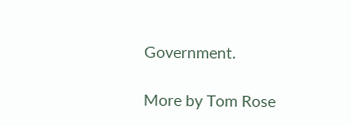Government.

More by Tom Rose